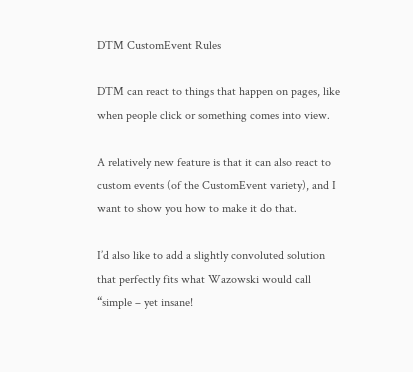DTM CustomEvent Rules

DTM can react to things that happen on pages, like when people click or something comes into view.

A relatively new feature is that it can also react to custom events (of the CustomEvent variety), and I want to show you how to make it do that.

I’d also like to add a slightly convoluted solution that perfectly fits what Wazowski would call “simple – yet insane!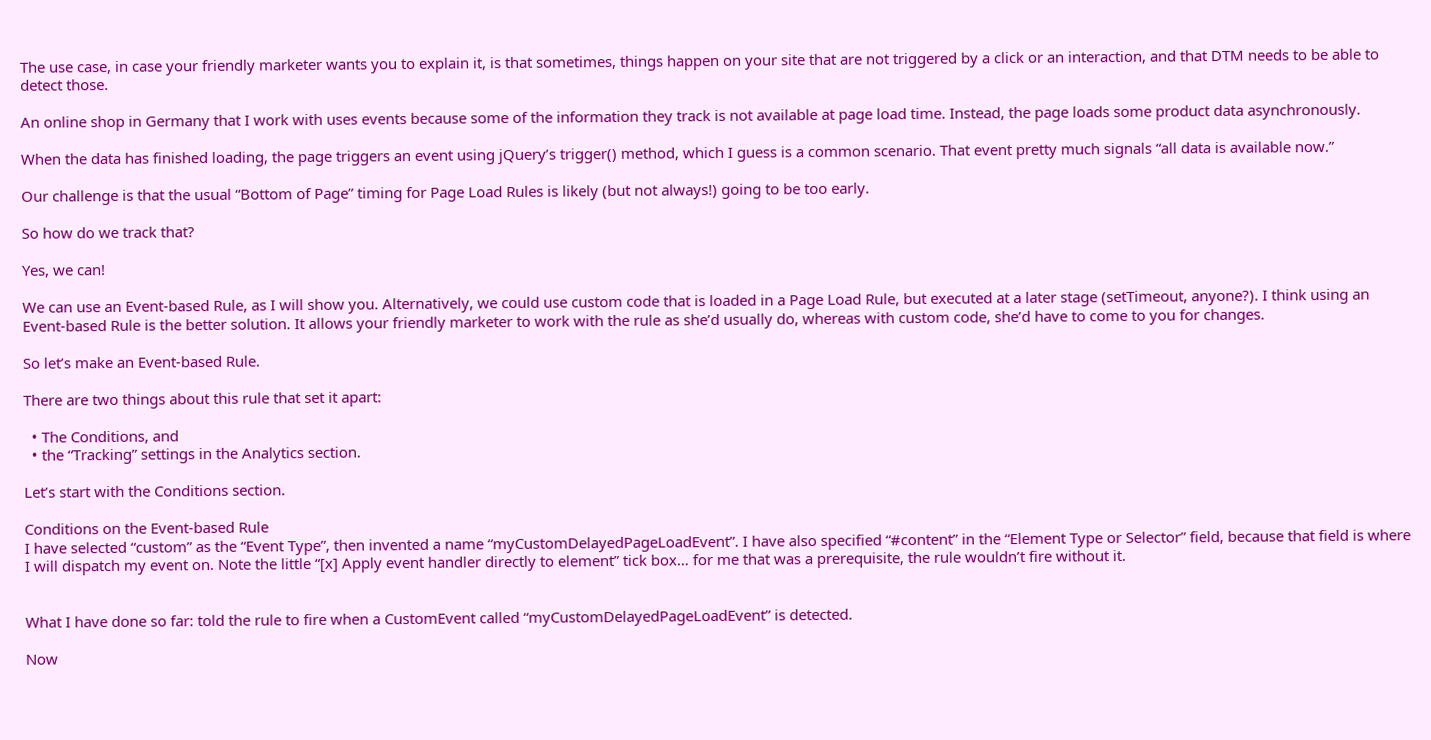The use case, in case your friendly marketer wants you to explain it, is that sometimes, things happen on your site that are not triggered by a click or an interaction, and that DTM needs to be able to detect those.

An online shop in Germany that I work with uses events because some of the information they track is not available at page load time. Instead, the page loads some product data asynchronously.

When the data has finished loading, the page triggers an event using jQuery’s trigger() method, which I guess is a common scenario. That event pretty much signals “all data is available now.”

Our challenge is that the usual “Bottom of Page” timing for Page Load Rules is likely (but not always!) going to be too early.

So how do we track that?

Yes, we can!

We can use an Event-based Rule, as I will show you. Alternatively, we could use custom code that is loaded in a Page Load Rule, but executed at a later stage (setTimeout, anyone?). I think using an Event-based Rule is the better solution. It allows your friendly marketer to work with the rule as she’d usually do, whereas with custom code, she’d have to come to you for changes.

So let’s make an Event-based Rule.

There are two things about this rule that set it apart:

  • The Conditions, and
  • the “Tracking” settings in the Analytics section.

Let’s start with the Conditions section.

Conditions on the Event-based Rule
I have selected “custom” as the “Event Type”, then invented a name “myCustomDelayedPageLoadEvent”. I have also specified “#content” in the “Element Type or Selector” field, because that field is where I will dispatch my event on. Note the little “[x] Apply event handler directly to element” tick box… for me that was a prerequisite, the rule wouldn’t fire without it.


What I have done so far: told the rule to fire when a CustomEvent called “myCustomDelayedPageLoadEvent” is detected.

Now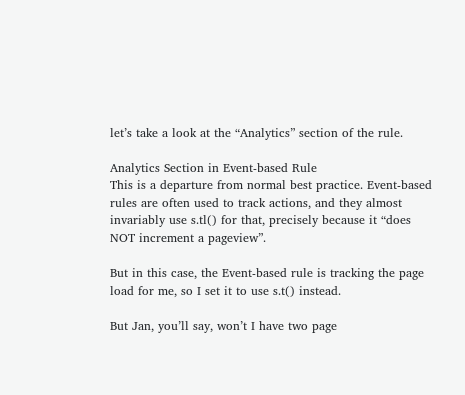let’s take a look at the “Analytics” section of the rule.

Analytics Section in Event-based Rule
This is a departure from normal best practice. Event-based rules are often used to track actions, and they almost invariably use s.tl() for that, precisely because it “does NOT increment a pageview”.

But in this case, the Event-based rule is tracking the page load for me, so I set it to use s.t() instead.

But Jan, you’ll say, won’t I have two page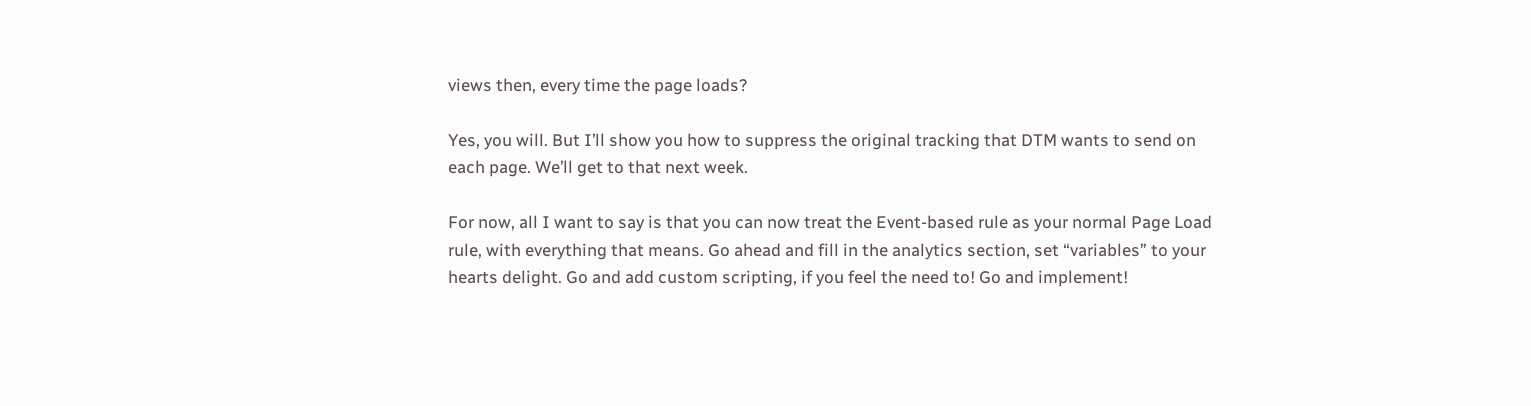views then, every time the page loads?

Yes, you will. But I’ll show you how to suppress the original tracking that DTM wants to send on each page. We’ll get to that next week.

For now, all I want to say is that you can now treat the Event-based rule as your normal Page Load rule, with everything that means. Go ahead and fill in the analytics section, set “variables” to your hearts delight. Go and add custom scripting, if you feel the need to! Go and implement!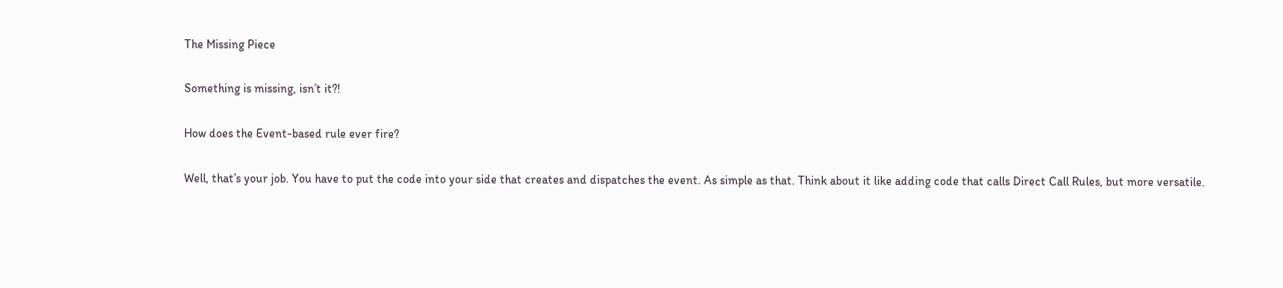The Missing Piece

Something is missing, isn’t it?!

How does the Event-based rule ever fire?

Well, that’s your job. You have to put the code into your side that creates and dispatches the event. As simple as that. Think about it like adding code that calls Direct Call Rules, but more versatile.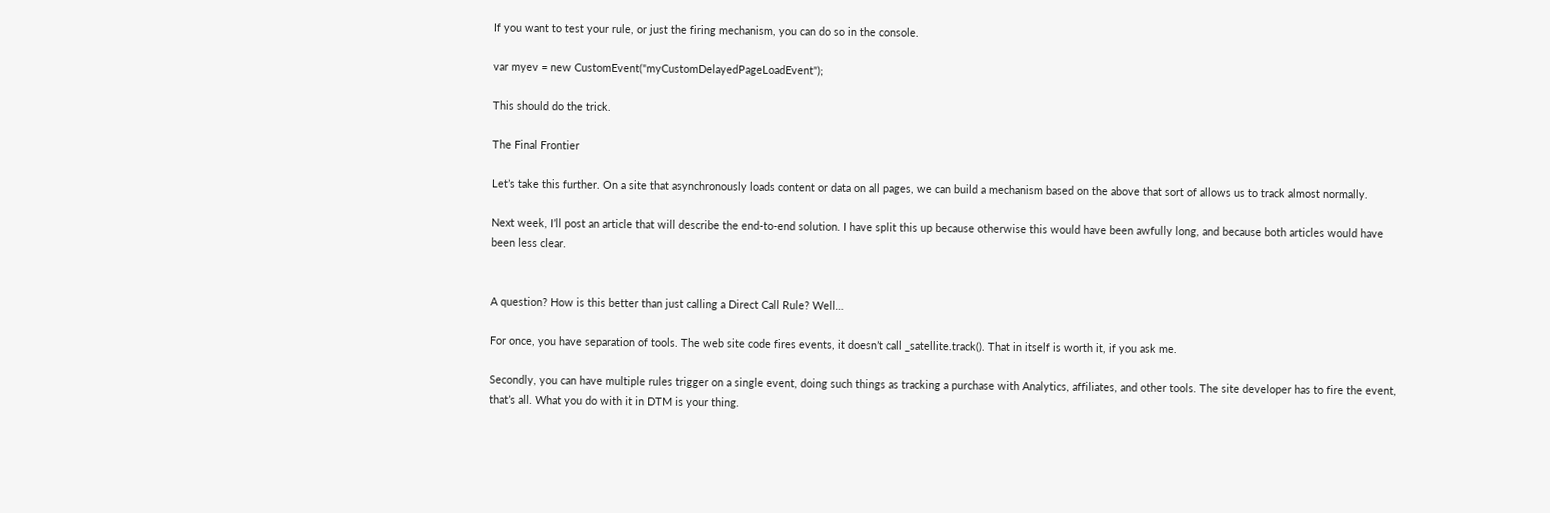If you want to test your rule, or just the firing mechanism, you can do so in the console.

var myev = new CustomEvent("myCustomDelayedPageLoadEvent");

This should do the trick.

The Final Frontier

Let’s take this further. On a site that asynchronously loads content or data on all pages, we can build a mechanism based on the above that sort of allows us to track almost normally.

Next week, I’ll post an article that will describe the end-to-end solution. I have split this up because otherwise this would have been awfully long, and because both articles would have been less clear.


A question? How is this better than just calling a Direct Call Rule? Well…

For once, you have separation of tools. The web site code fires events, it doesn’t call _satellite.track(). That in itself is worth it, if you ask me.

Secondly, you can have multiple rules trigger on a single event, doing such things as tracking a purchase with Analytics, affiliates, and other tools. The site developer has to fire the event, that’s all. What you do with it in DTM is your thing.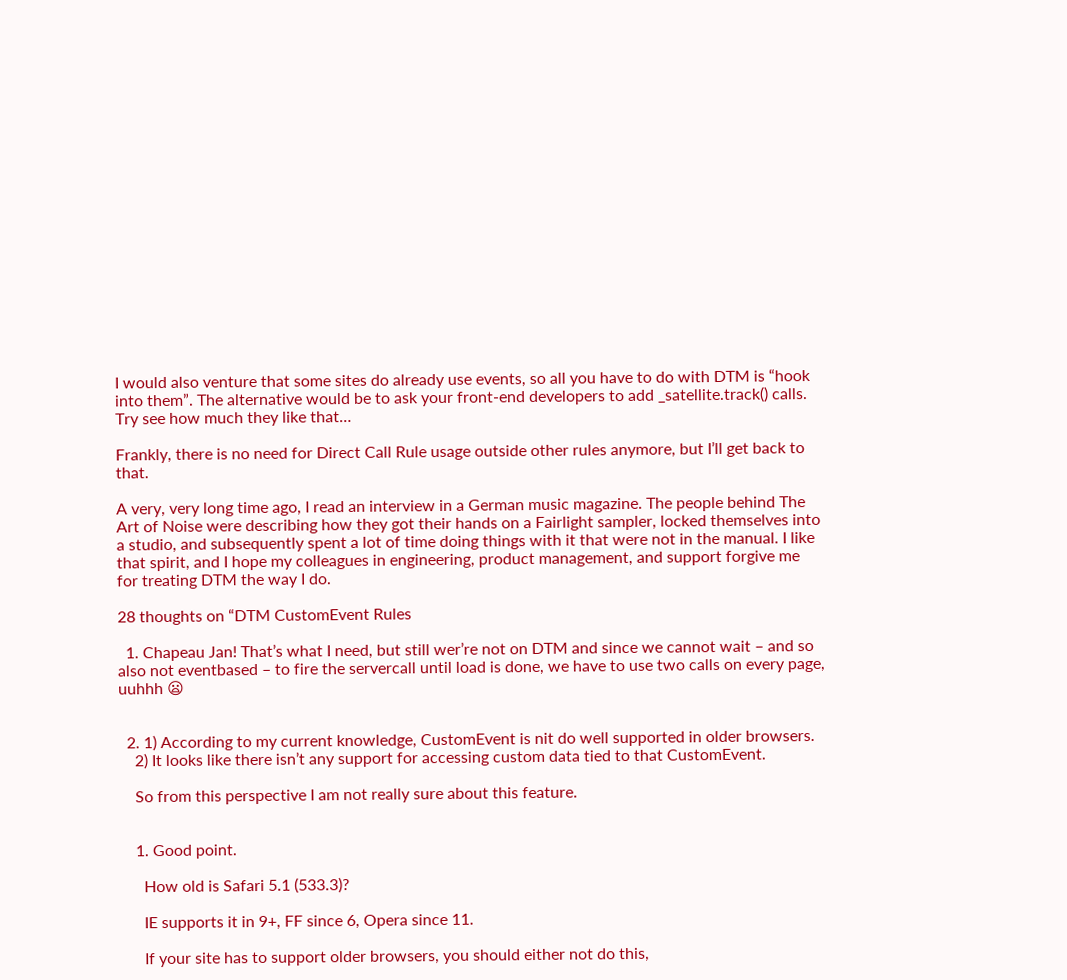I would also venture that some sites do already use events, so all you have to do with DTM is “hook into them”. The alternative would be to ask your front-end developers to add _satellite.track() calls. Try see how much they like that…

Frankly, there is no need for Direct Call Rule usage outside other rules anymore, but I’ll get back to that.

A very, very long time ago, I read an interview in a German music magazine. The people behind The Art of Noise were describing how they got their hands on a Fairlight sampler, locked themselves into a studio, and subsequently spent a lot of time doing things with it that were not in the manual. I like that spirit, and I hope my colleagues in engineering, product management, and support forgive me for treating DTM the way I do.

28 thoughts on “DTM CustomEvent Rules

  1. Chapeau Jan! That’s what I need, but still wer’re not on DTM and since we cannot wait – and so also not eventbased – to fire the servercall until load is done, we have to use two calls on every page, uuhhh 😦


  2. 1) According to my current knowledge, CustomEvent is nit do well supported in older browsers.
    2) It looks like there isn’t any support for accessing custom data tied to that CustomEvent.

    So from this perspective I am not really sure about this feature.


    1. Good point.

      How old is Safari 5.1 (533.3)?

      IE supports it in 9+, FF since 6, Opera since 11.

      If your site has to support older browsers, you should either not do this,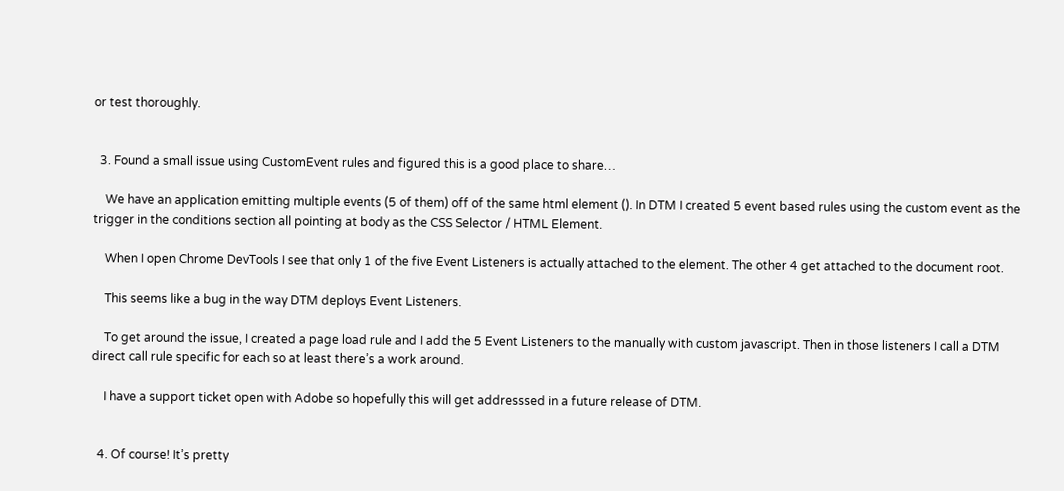or test thoroughly.


  3. Found a small issue using CustomEvent rules and figured this is a good place to share…

    We have an application emitting multiple events (5 of them) off of the same html element (). In DTM I created 5 event based rules using the custom event as the trigger in the conditions section all pointing at body as the CSS Selector / HTML Element.

    When I open Chrome DevTools I see that only 1 of the five Event Listeners is actually attached to the element. The other 4 get attached to the document root.

    This seems like a bug in the way DTM deploys Event Listeners.

    To get around the issue, I created a page load rule and I add the 5 Event Listeners to the manually with custom javascript. Then in those listeners I call a DTM direct call rule specific for each so at least there’s a work around.

    I have a support ticket open with Adobe so hopefully this will get addresssed in a future release of DTM.


  4. Of course! It’s pretty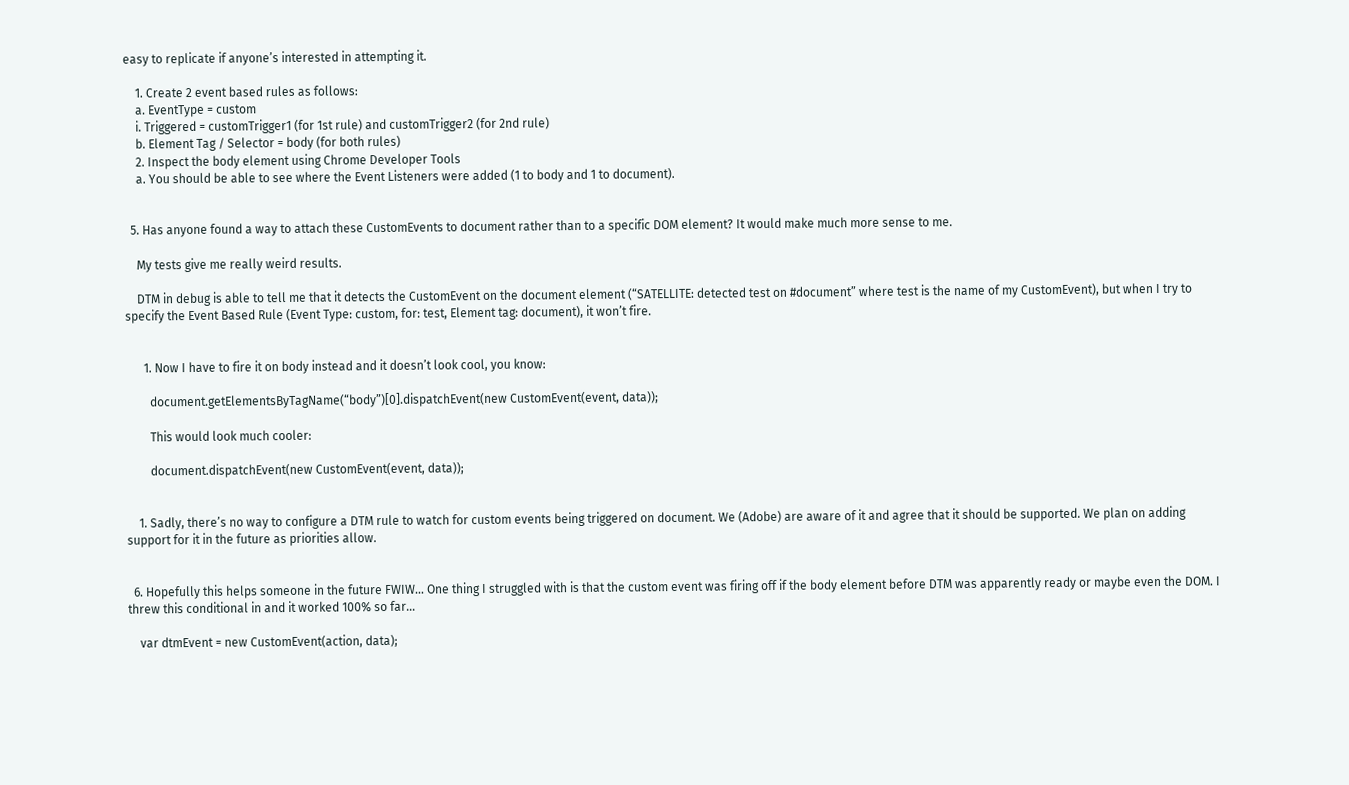easy to replicate if anyone’s interested in attempting it.

    1. Create 2 event based rules as follows:
    a. EventType = custom
    i. Triggered = customTrigger1 (for 1st rule) and customTrigger2 (for 2nd rule)
    b. Element Tag / Selector = body (for both rules)
    2. Inspect the body element using Chrome Developer Tools
    a. You should be able to see where the Event Listeners were added (1 to body and 1 to document).


  5. Has anyone found a way to attach these CustomEvents to document rather than to a specific DOM element? It would make much more sense to me.

    My tests give me really weird results.

    DTM in debug is able to tell me that it detects the CustomEvent on the document element (“SATELLITE: detected test on #document” where test is the name of my CustomEvent), but when I try to specify the Event Based Rule (Event Type: custom, for: test, Element tag: document), it won’t fire.


      1. Now I have to fire it on body instead and it doesn’t look cool, you know:

        document.getElementsByTagName(“body”)[0].dispatchEvent(new CustomEvent(event, data));

        This would look much cooler:

        document.dispatchEvent(new CustomEvent(event, data));


    1. Sadly, there’s no way to configure a DTM rule to watch for custom events being triggered on document. We (Adobe) are aware of it and agree that it should be supported. We plan on adding support for it in the future as priorities allow.


  6. Hopefully this helps someone in the future FWIW… One thing I struggled with is that the custom event was firing off if the body element before DTM was apparently ready or maybe even the DOM. I threw this conditional in and it worked 100% so far…

    var dtmEvent = new CustomEvent(action, data);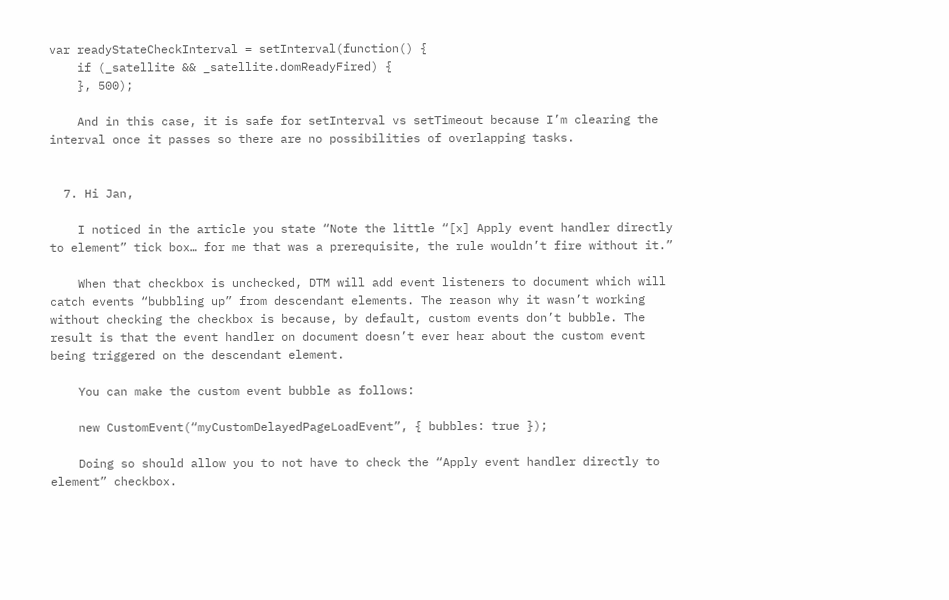var readyStateCheckInterval = setInterval(function() {
    if (_satellite && _satellite.domReadyFired) {
    }, 500);

    And in this case, it is safe for setInterval vs setTimeout because I’m clearing the interval once it passes so there are no possibilities of overlapping tasks.


  7. Hi Jan,

    I noticed in the article you state “Note the little “[x] Apply event handler directly to element” tick box… for me that was a prerequisite, the rule wouldn’t fire without it.”

    When that checkbox is unchecked, DTM will add event listeners to document which will catch events “bubbling up” from descendant elements. The reason why it wasn’t working without checking the checkbox is because, by default, custom events don’t bubble. The result is that the event handler on document doesn’t ever hear about the custom event being triggered on the descendant element.

    You can make the custom event bubble as follows:

    new CustomEvent(“myCustomDelayedPageLoadEvent”, { bubbles: true });

    Doing so should allow you to not have to check the “Apply event handler directly to element” checkbox.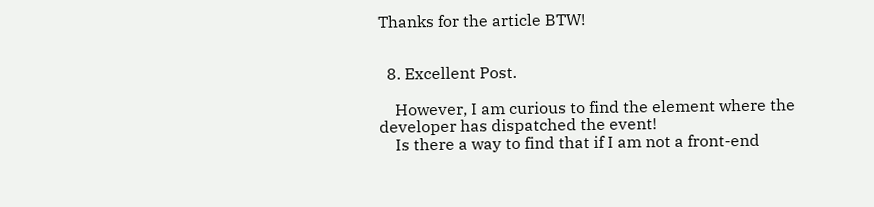Thanks for the article BTW!


  8. Excellent Post.

    However, I am curious to find the element where the developer has dispatched the event!
    Is there a way to find that if I am not a front-end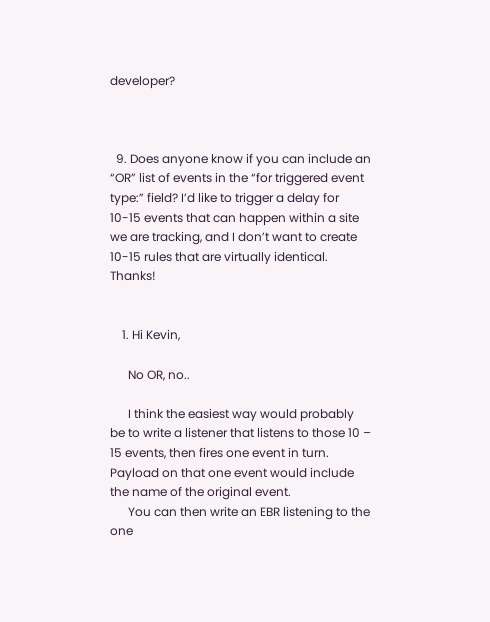developer?



  9. Does anyone know if you can include an “OR” list of events in the “for triggered event type:” field? I’d like to trigger a delay for 10-15 events that can happen within a site we are tracking, and I don’t want to create 10-15 rules that are virtually identical. Thanks!


    1. Hi Kevin,

      No OR, no..

      I think the easiest way would probably be to write a listener that listens to those 10 – 15 events, then fires one event in turn. Payload on that one event would include the name of the original event.
      You can then write an EBR listening to the one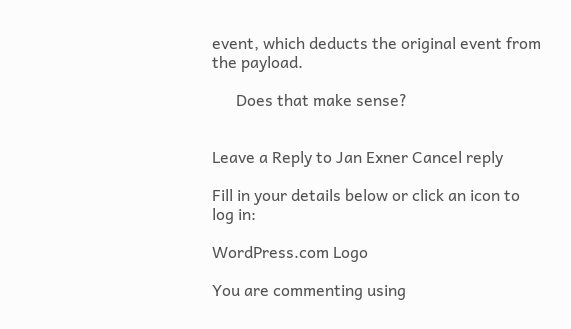event, which deducts the original event from the payload.

      Does that make sense?


Leave a Reply to Jan Exner Cancel reply

Fill in your details below or click an icon to log in:

WordPress.com Logo

You are commenting using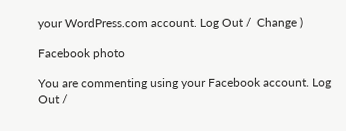your WordPress.com account. Log Out /  Change )

Facebook photo

You are commenting using your Facebook account. Log Out /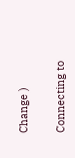Change )

Connecting to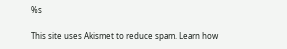%s

This site uses Akismet to reduce spam. Learn how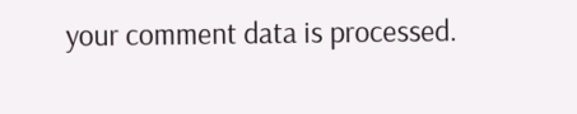your comment data is processed.